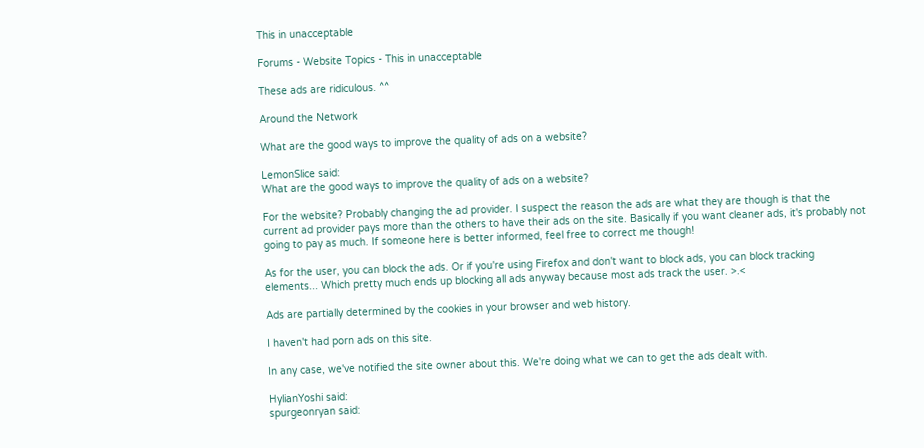This in unacceptable

Forums - Website Topics - This in unacceptable

These ads are ridiculous. ^^

Around the Network

What are the good ways to improve the quality of ads on a website?

LemonSlice said:
What are the good ways to improve the quality of ads on a website?

For the website? Probably changing the ad provider. I suspect the reason the ads are what they are though is that the current ad provider pays more than the others to have their ads on the site. Basically if you want cleaner ads, it's probably not going to pay as much. If someone here is better informed, feel free to correct me though!

As for the user, you can block the ads. Or if you're using Firefox and don't want to block ads, you can block tracking elements... Which pretty much ends up blocking all ads anyway because most ads track the user. >.<

Ads are partially determined by the cookies in your browser and web history.

I haven't had porn ads on this site.

In any case, we've notified the site owner about this. We're doing what we can to get the ads dealt with.

HylianYoshi said:
spurgeonryan said: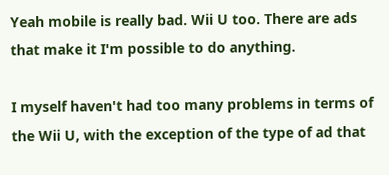Yeah mobile is really bad. Wii U too. There are ads that make it I'm possible to do anything.

I myself haven't had too many problems in terms of the Wii U, with the exception of the type of ad that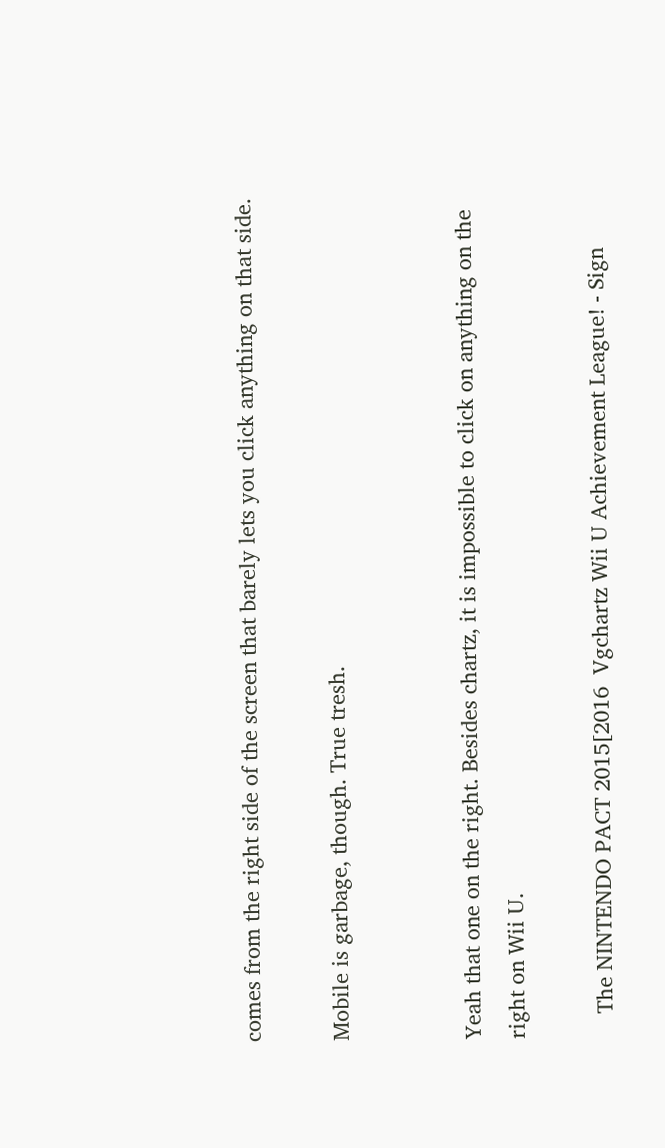comes from the right side of the screen that barely lets you click anything on that side.

Mobile is garbage, though. True tresh.


Yeah that one on the right. Besides chartz, it is impossible to click on anything on the right on Wii U.

    The NINTENDO PACT 2015[2016  Vgchartz Wii U Achievement League! - Sign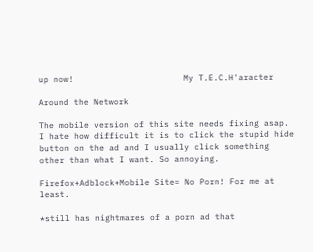up now!                      My T.E.C.H'aracter

Around the Network

The mobile version of this site needs fixing asap. I hate how difficult it is to click the stupid hide button on the ad and I usually click something other than what I want. So annoying.

Firefox+Adblock+Mobile Site= No Porn! For me at least.

*still has nightmares of a porn ad that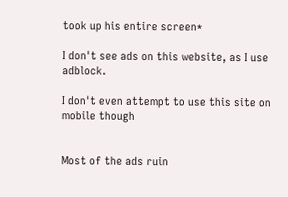took up his entire screen*

I don't see ads on this website, as I use adblock.

I don't even attempt to use this site on mobile though


Most of the ads ruin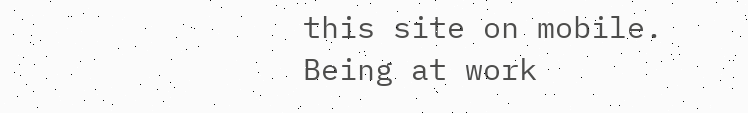this site on mobile. Being at work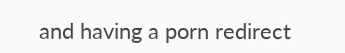and having a porn redirect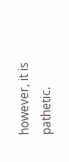however, it is pathetic.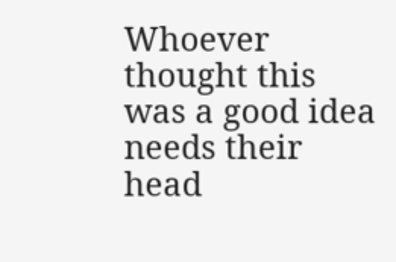Whoever thought this was a good idea needs their head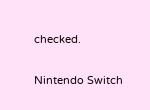checked.

Nintendo Switch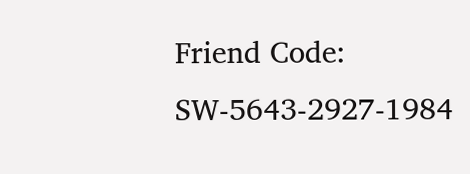Friend Code: SW-5643-2927-1984